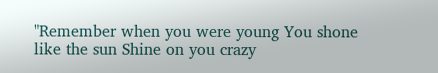"Remember when you were young You shone like the sun Shine on you crazy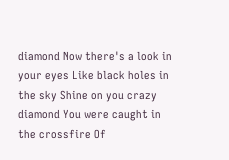diamond Now there's a look in your eyes Like black holes in the sky Shine on you crazy diamond You were caught in the crossfire Of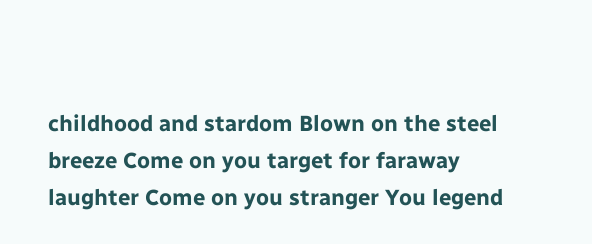childhood and stardom Blown on the steel breeze Come on you target for faraway laughter Come on you stranger You legend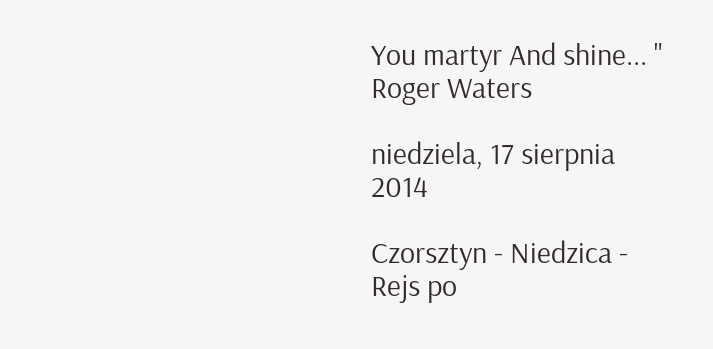You martyr And shine... "
Roger Waters

niedziela, 17 sierpnia 2014

Czorsztyn - Niedzica - Rejs po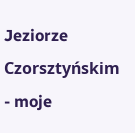Jeziorze Czorsztyńskim - moje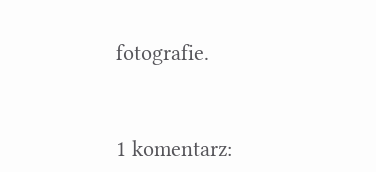fotografie.



1 komentarz: